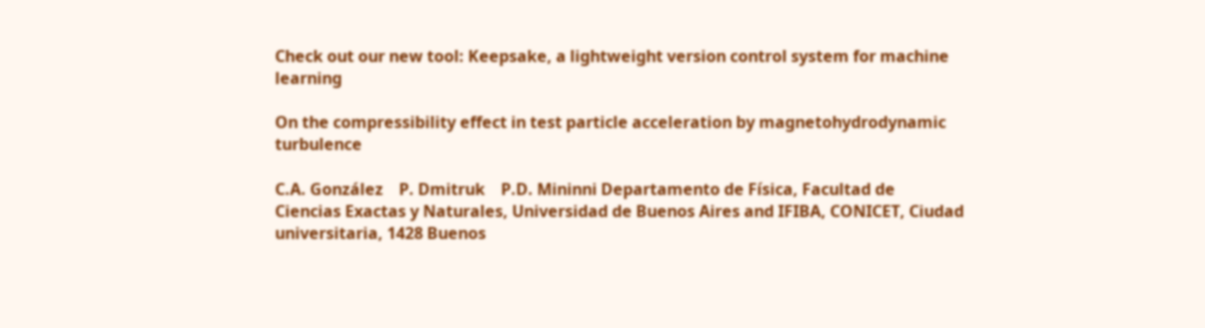Check out our new tool: Keepsake, a lightweight version control system for machine learning

On the compressibility effect in test particle acceleration by magnetohydrodynamic turbulence

C.A. González    P. Dmitruk    P.D. Mininni Departamento de Física, Facultad de Ciencias Exactas y Naturales, Universidad de Buenos Aires and IFIBA, CONICET, Ciudad universitaria, 1428 Buenos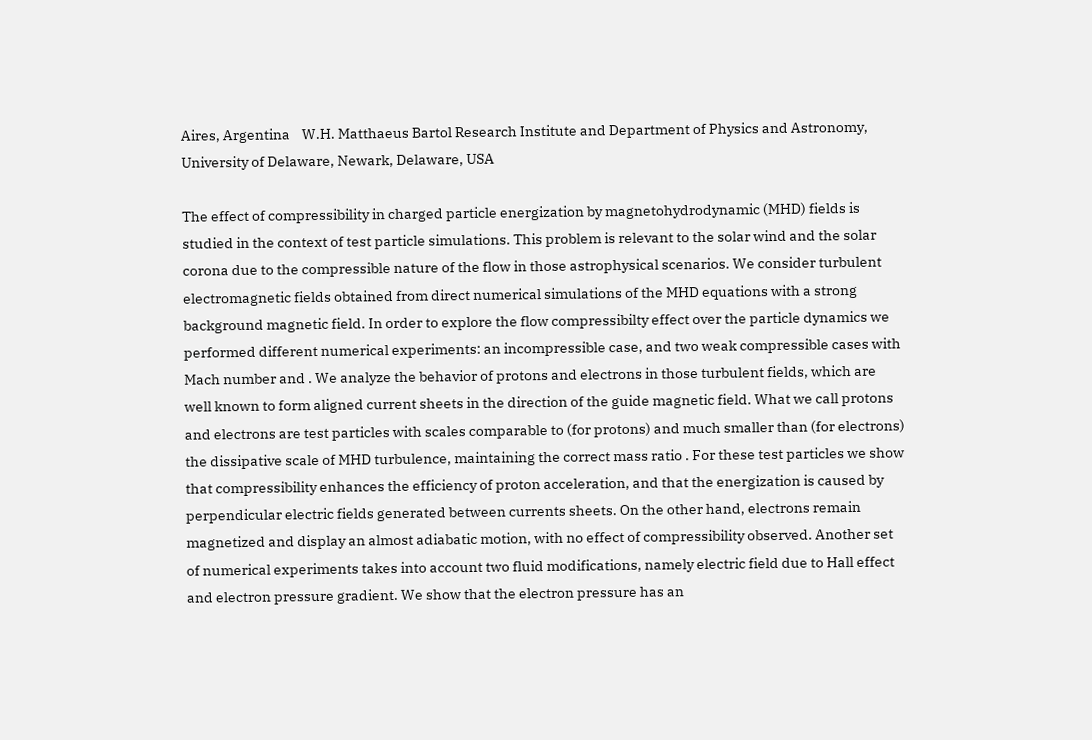Aires, Argentina    W.H. Matthaeus Bartol Research Institute and Department of Physics and Astronomy, University of Delaware, Newark, Delaware, USA

The effect of compressibility in charged particle energization by magnetohydrodynamic (MHD) fields is studied in the context of test particle simulations. This problem is relevant to the solar wind and the solar corona due to the compressible nature of the flow in those astrophysical scenarios. We consider turbulent electromagnetic fields obtained from direct numerical simulations of the MHD equations with a strong background magnetic field. In order to explore the flow compressibilty effect over the particle dynamics we performed different numerical experiments: an incompressible case, and two weak compressible cases with Mach number and . We analyze the behavior of protons and electrons in those turbulent fields, which are well known to form aligned current sheets in the direction of the guide magnetic field. What we call protons and electrons are test particles with scales comparable to (for protons) and much smaller than (for electrons) the dissipative scale of MHD turbulence, maintaining the correct mass ratio . For these test particles we show that compressibility enhances the efficiency of proton acceleration, and that the energization is caused by perpendicular electric fields generated between currents sheets. On the other hand, electrons remain magnetized and display an almost adiabatic motion, with no effect of compressibility observed. Another set of numerical experiments takes into account two fluid modifications, namely electric field due to Hall effect and electron pressure gradient. We show that the electron pressure has an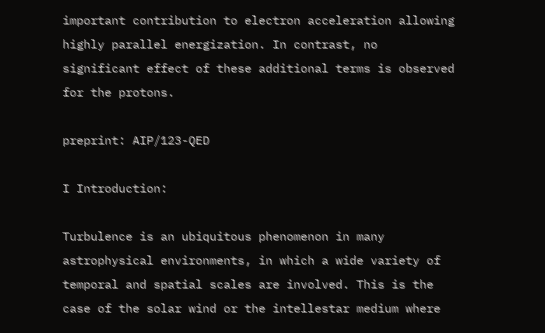important contribution to electron acceleration allowing highly parallel energization. In contrast, no significant effect of these additional terms is observed for the protons.

preprint: AIP/123-QED

I Introduction:

Turbulence is an ubiquitous phenomenon in many astrophysical environments, in which a wide variety of temporal and spatial scales are involved. This is the case of the solar wind or the intellestar medium where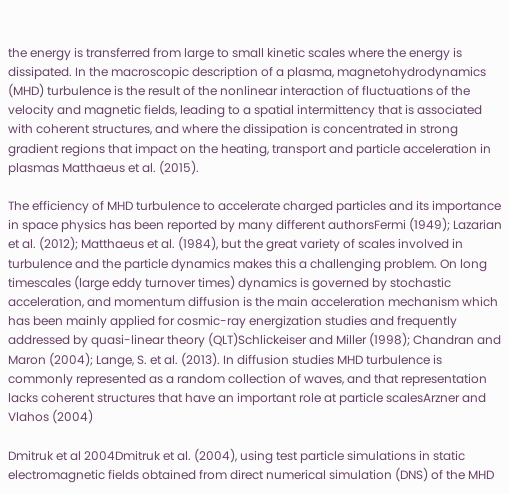the energy is transferred from large to small kinetic scales where the energy is dissipated. In the macroscopic description of a plasma, magnetohydrodynamics (MHD) turbulence is the result of the nonlinear interaction of fluctuations of the velocity and magnetic fields, leading to a spatial intermittency that is associated with coherent structures, and where the dissipation is concentrated in strong gradient regions that impact on the heating, transport and particle acceleration in plasmas Matthaeus et al. (2015).

The efficiency of MHD turbulence to accelerate charged particles and its importance in space physics has been reported by many different authorsFermi (1949); Lazarian et al. (2012); Matthaeus et al. (1984), but the great variety of scales involved in turbulence and the particle dynamics makes this a challenging problem. On long timescales (large eddy turnover times) dynamics is governed by stochastic acceleration, and momentum diffusion is the main acceleration mechanism which has been mainly applied for cosmic-ray energization studies and frequently addressed by quasi-linear theory (QLT)Schlickeiser and Miller (1998); Chandran and Maron (2004); Lange, S. et al. (2013). In diffusion studies MHD turbulence is commonly represented as a random collection of waves, and that representation lacks coherent structures that have an important role at particle scalesArzner and Vlahos (2004)

Dmitruk et al 2004Dmitruk et al. (2004), using test particle simulations in static electromagnetic fields obtained from direct numerical simulation (DNS) of the MHD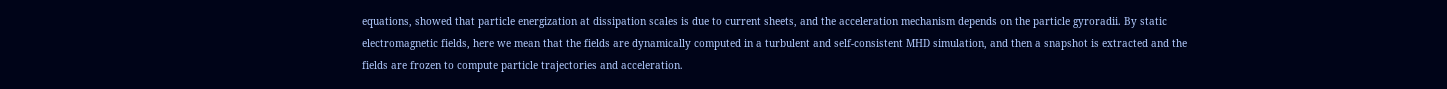equations, showed that particle energization at dissipation scales is due to current sheets, and the acceleration mechanism depends on the particle gyroradii. By static electromagnetic fields, here we mean that the fields are dynamically computed in a turbulent and self-consistent MHD simulation, and then a snapshot is extracted and the fields are frozen to compute particle trajectories and acceleration.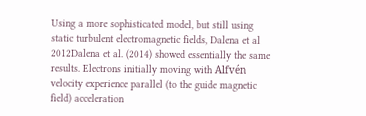Using a more sophisticated model, but still using static turbulent electromagnetic fields, Dalena et al 2012Dalena et al. (2014) showed essentially the same results. Electrons initially moving with Alfvén velocity experience parallel (to the guide magnetic field) acceleration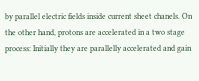by parallel electric fields inside current sheet chanels. On the other hand, protons are accelerated in a two stage process: Initially they are parallelly accelerated and gain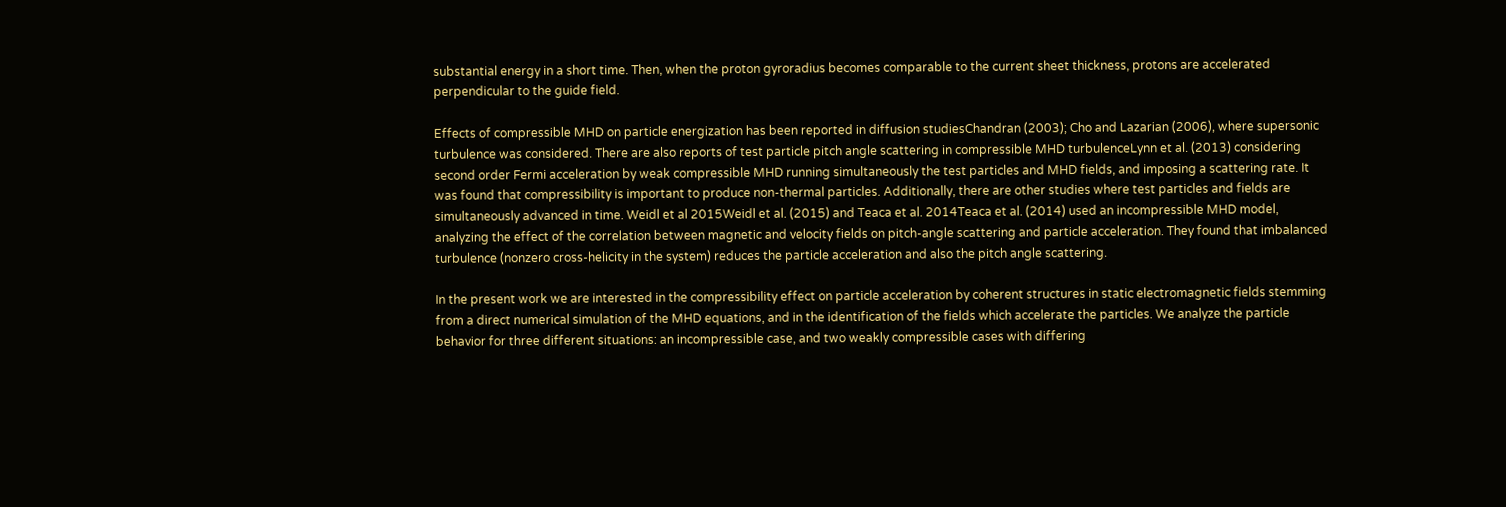substantial energy in a short time. Then, when the proton gyroradius becomes comparable to the current sheet thickness, protons are accelerated perpendicular to the guide field.

Effects of compressible MHD on particle energization has been reported in diffusion studiesChandran (2003); Cho and Lazarian (2006), where supersonic turbulence was considered. There are also reports of test particle pitch angle scattering in compressible MHD turbulenceLynn et al. (2013) considering second order Fermi acceleration by weak compressible MHD running simultaneously the test particles and MHD fields, and imposing a scattering rate. It was found that compressibility is important to produce non-thermal particles. Additionally, there are other studies where test particles and fields are simultaneously advanced in time. Weidl et al 2015Weidl et al. (2015) and Teaca et al. 2014Teaca et al. (2014) used an incompressible MHD model, analyzing the effect of the correlation between magnetic and velocity fields on pitch-angle scattering and particle acceleration. They found that imbalanced turbulence (nonzero cross-helicity in the system) reduces the particle acceleration and also the pitch angle scattering.

In the present work we are interested in the compressibility effect on particle acceleration by coherent structures in static electromagnetic fields stemming from a direct numerical simulation of the MHD equations, and in the identification of the fields which accelerate the particles. We analyze the particle behavior for three different situations: an incompressible case, and two weakly compressible cases with differing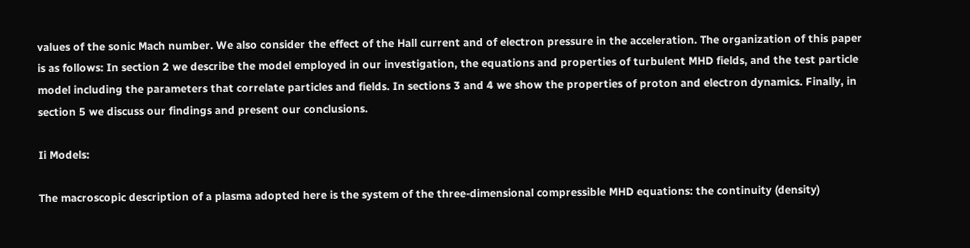values of the sonic Mach number. We also consider the effect of the Hall current and of electron pressure in the acceleration. The organization of this paper is as follows: In section 2 we describe the model employed in our investigation, the equations and properties of turbulent MHD fields, and the test particle model including the parameters that correlate particles and fields. In sections 3 and 4 we show the properties of proton and electron dynamics. Finally, in section 5 we discuss our findings and present our conclusions.

Ii Models:

The macroscopic description of a plasma adopted here is the system of the three-dimensional compressible MHD equations: the continuity (density)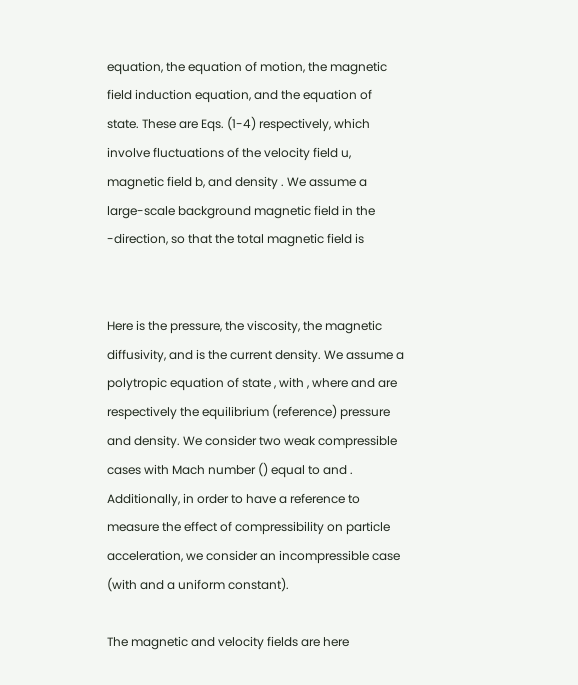equation, the equation of motion, the magnetic field induction equation, and the equation of state. These are Eqs. (1-4) respectively, which involve fluctuations of the velocity field u, magnetic field b, and density . We assume a large-scale background magnetic field in the -direction, so that the total magnetic field is


Here is the pressure, the viscosity, the magnetic diffusivity, and is the current density. We assume a polytropic equation of state , with , where and are respectively the equilibrium (reference) pressure and density. We consider two weak compressible cases with Mach number () equal to and . Additionally, in order to have a reference to measure the effect of compressibility on particle acceleration, we consider an incompressible case (with and a uniform constant).

The magnetic and velocity fields are here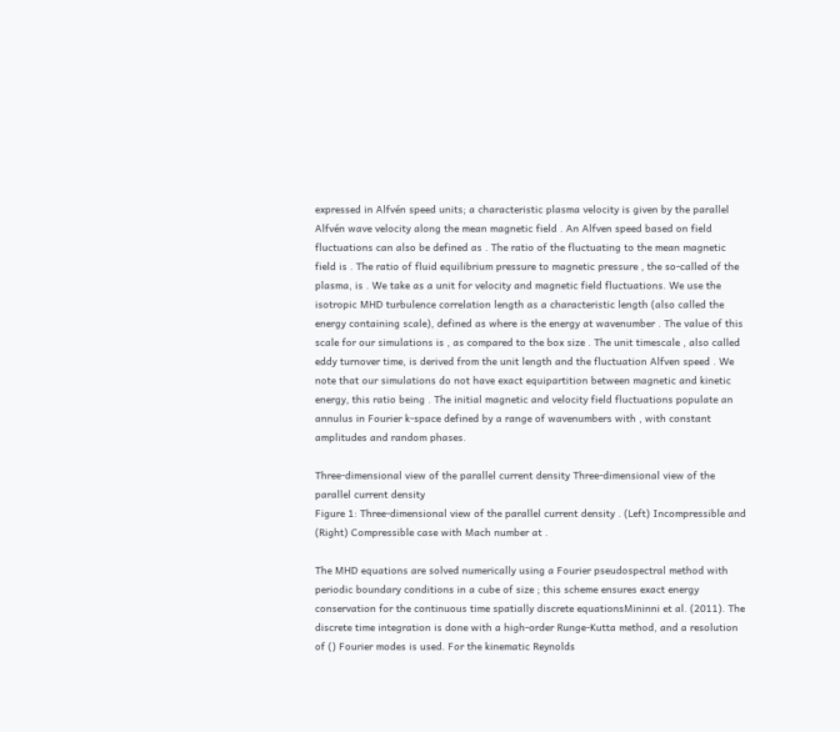expressed in Alfvén speed units; a characteristic plasma velocity is given by the parallel Alfvén wave velocity along the mean magnetic field . An Alfven speed based on field fluctuations can also be defined as . The ratio of the fluctuating to the mean magnetic field is . The ratio of fluid equilibrium pressure to magnetic pressure , the so-called of the plasma, is . We take as a unit for velocity and magnetic field fluctuations. We use the isotropic MHD turbulence correlation length as a characteristic length (also called the energy containing scale), defined as where is the energy at wavenumber . The value of this scale for our simulations is , as compared to the box size . The unit timescale , also called eddy turnover time, is derived from the unit length and the fluctuation Alfven speed . We note that our simulations do not have exact equipartition between magnetic and kinetic energy, this ratio being . The initial magnetic and velocity field fluctuations populate an annulus in Fourier k-space defined by a range of wavenumbers with , with constant amplitudes and random phases.

Three-dimensional view of the parallel current density Three-dimensional view of the parallel current density
Figure 1: Three-dimensional view of the parallel current density . (Left) Incompressible and (Right) Compressible case with Mach number at .

The MHD equations are solved numerically using a Fourier pseudospectral method with periodic boundary conditions in a cube of size ; this scheme ensures exact energy conservation for the continuous time spatially discrete equationsMininni et al. (2011). The discrete time integration is done with a high-order Runge-Kutta method, and a resolution of () Fourier modes is used. For the kinematic Reynolds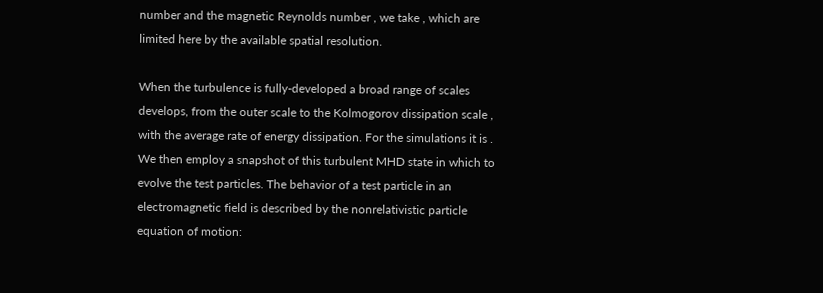number and the magnetic Reynolds number , we take , which are limited here by the available spatial resolution.

When the turbulence is fully-developed a broad range of scales develops, from the outer scale to the Kolmogorov dissipation scale , with the average rate of energy dissipation. For the simulations it is . We then employ a snapshot of this turbulent MHD state in which to evolve the test particles. The behavior of a test particle in an electromagnetic field is described by the nonrelativistic particle equation of motion: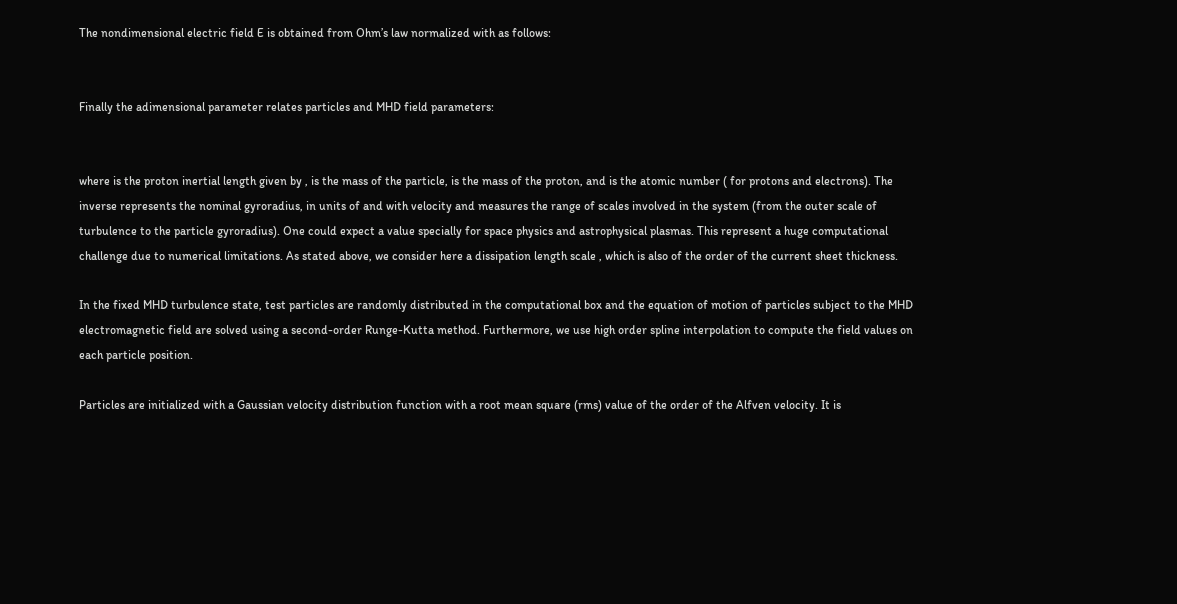The nondimensional electric field E is obtained from Ohm’s law normalized with as follows:


Finally the adimensional parameter relates particles and MHD field parameters:


where is the proton inertial length given by , is the mass of the particle, is the mass of the proton, and is the atomic number ( for protons and electrons). The inverse represents the nominal gyroradius, in units of and with velocity and measures the range of scales involved in the system (from the outer scale of turbulence to the particle gyroradius). One could expect a value specially for space physics and astrophysical plasmas. This represent a huge computational challenge due to numerical limitations. As stated above, we consider here a dissipation length scale , which is also of the order of the current sheet thickness.

In the fixed MHD turbulence state, test particles are randomly distributed in the computational box and the equation of motion of particles subject to the MHD electromagnetic field are solved using a second-order Runge-Kutta method. Furthermore, we use high order spline interpolation to compute the field values on each particle position.

Particles are initialized with a Gaussian velocity distribution function with a root mean square (rms) value of the order of the Alfven velocity. It is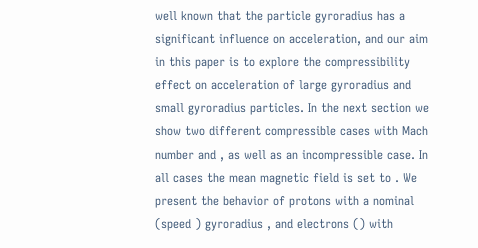well known that the particle gyroradius has a significant influence on acceleration, and our aim in this paper is to explore the compressibility effect on acceleration of large gyroradius and small gyroradius particles. In the next section we show two different compressible cases with Mach number and , as well as an incompressible case. In all cases the mean magnetic field is set to . We present the behavior of protons with a nominal (speed ) gyroradius , and electrons () with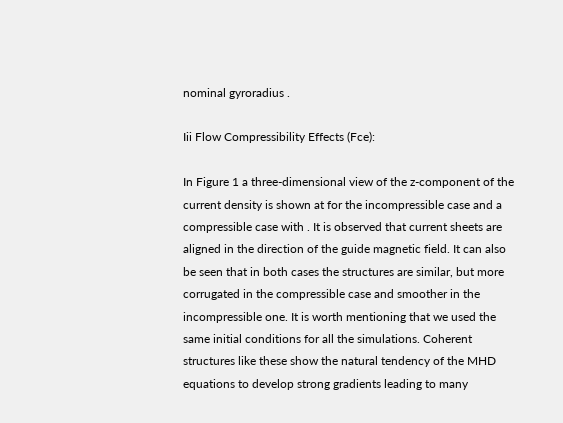nominal gyroradius .

Iii Flow Compressibility Effects (Fce):

In Figure 1 a three-dimensional view of the z-component of the current density is shown at for the incompressible case and a compressible case with . It is observed that current sheets are aligned in the direction of the guide magnetic field. It can also be seen that in both cases the structures are similar, but more corrugated in the compressible case and smoother in the incompressible one. It is worth mentioning that we used the same initial conditions for all the simulations. Coherent structures like these show the natural tendency of the MHD equations to develop strong gradients leading to many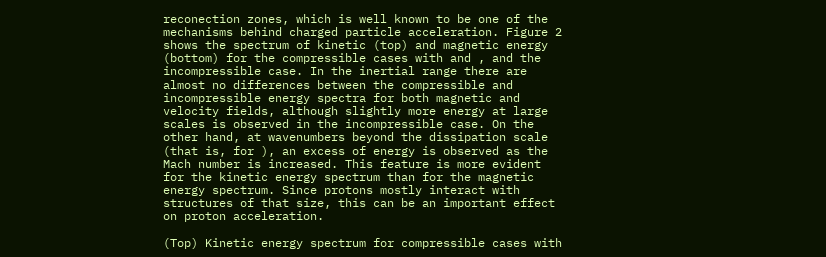reconection zones, which is well known to be one of the mechanisms behind charged particle acceleration. Figure 2 shows the spectrum of kinetic (top) and magnetic energy (bottom) for the compressible cases with and , and the incompressible case. In the inertial range there are almost no differences between the compressible and incompressible energy spectra for both magnetic and velocity fields, although slightly more energy at large scales is observed in the incompressible case. On the other hand, at wavenumbers beyond the dissipation scale (that is, for ), an excess of energy is observed as the Mach number is increased. This feature is more evident for the kinetic energy spectrum than for the magnetic energy spectrum. Since protons mostly interact with structures of that size, this can be an important effect on proton acceleration.

(Top) Kinetic energy spectrum for compressible cases with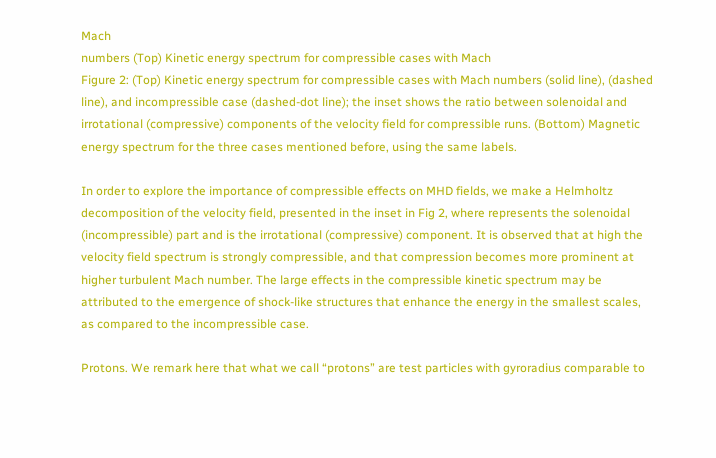Mach
numbers (Top) Kinetic energy spectrum for compressible cases with Mach
Figure 2: (Top) Kinetic energy spectrum for compressible cases with Mach numbers (solid line), (dashed line), and incompressible case (dashed-dot line); the inset shows the ratio between solenoidal and irrotational (compressive) components of the velocity field for compressible runs. (Bottom) Magnetic energy spectrum for the three cases mentioned before, using the same labels.

In order to explore the importance of compressible effects on MHD fields, we make a Helmholtz decomposition of the velocity field, presented in the inset in Fig 2, where represents the solenoidal (incompressible) part and is the irrotational (compressive) component. It is observed that at high the velocity field spectrum is strongly compressible, and that compression becomes more prominent at higher turbulent Mach number. The large effects in the compressible kinetic spectrum may be attributed to the emergence of shock-like structures that enhance the energy in the smallest scales, as compared to the incompressible case.

Protons. We remark here that what we call “protons” are test particles with gyroradius comparable to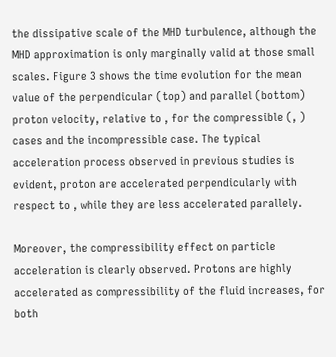the dissipative scale of the MHD turbulence, although the MHD approximation is only marginally valid at those small scales. Figure 3 shows the time evolution for the mean value of the perpendicular (top) and parallel (bottom) proton velocity, relative to , for the compressible (, ) cases and the incompressible case. The typical acceleration process observed in previous studies is evident, proton are accelerated perpendicularly with respect to , while they are less accelerated parallely.

Moreover, the compressibility effect on particle acceleration is clearly observed. Protons are highly accelerated as compressibility of the fluid increases, for both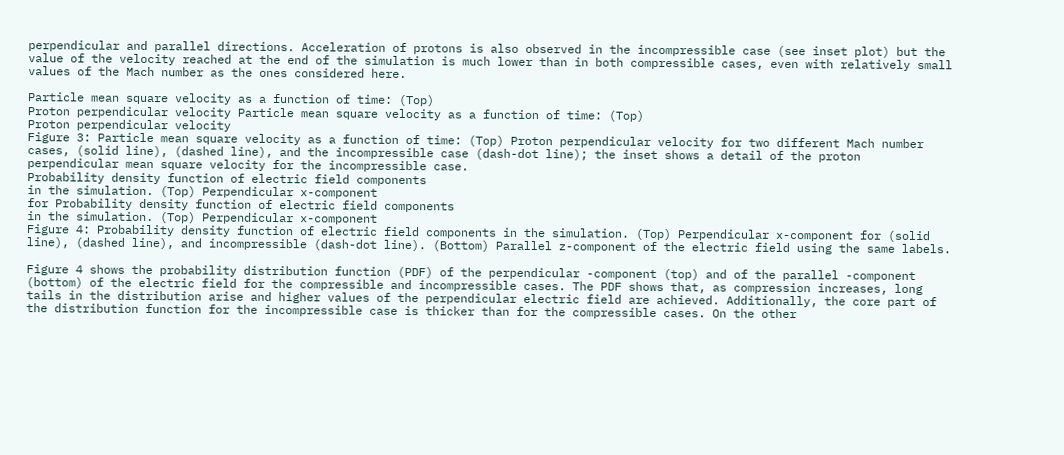perpendicular and parallel directions. Acceleration of protons is also observed in the incompressible case (see inset plot) but the value of the velocity reached at the end of the simulation is much lower than in both compressible cases, even with relatively small values of the Mach number as the ones considered here.

Particle mean square velocity as a function of time: (Top)
Proton perpendicular velocity Particle mean square velocity as a function of time: (Top)
Proton perpendicular velocity
Figure 3: Particle mean square velocity as a function of time: (Top) Proton perpendicular velocity for two different Mach number cases, (solid line), (dashed line), and the incompressible case (dash-dot line); the inset shows a detail of the proton perpendicular mean square velocity for the incompressible case.
Probability density function of electric field components
in the simulation. (Top) Perpendicular x-component
for Probability density function of electric field components
in the simulation. (Top) Perpendicular x-component
Figure 4: Probability density function of electric field components in the simulation. (Top) Perpendicular x-component for (solid line), (dashed line), and incompressible (dash-dot line). (Bottom) Parallel z-component of the electric field using the same labels.

Figure 4 shows the probability distribution function (PDF) of the perpendicular -component (top) and of the parallel -component (bottom) of the electric field for the compressible and incompressible cases. The PDF shows that, as compression increases, long tails in the distribution arise and higher values of the perpendicular electric field are achieved. Additionally, the core part of the distribution function for the incompressible case is thicker than for the compressible cases. On the other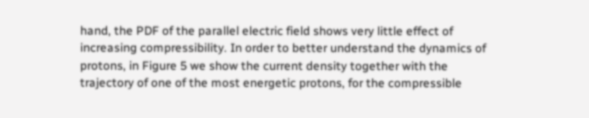hand, the PDF of the parallel electric field shows very little effect of increasing compressibility. In order to better understand the dynamics of protons, in Figure 5 we show the current density together with the trajectory of one of the most energetic protons, for the compressible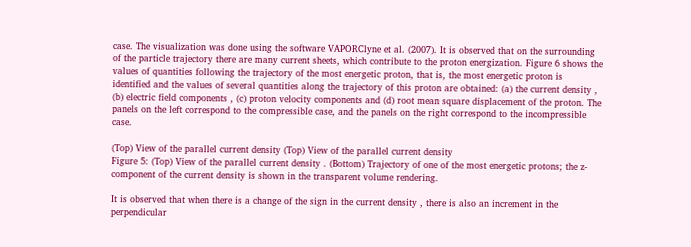case. The visualization was done using the software VAPORClyne et al. (2007). It is observed that on the surrounding of the particle trajectory there are many current sheets, which contribute to the proton energization. Figure 6 shows the values of quantities following the trajectory of the most energetic proton, that is, the most energetic proton is identified and the values of several quantities along the trajectory of this proton are obtained: (a) the current density , (b) electric field components , (c) proton velocity components and (d) root mean square displacement of the proton. The panels on the left correspond to the compressible case, and the panels on the right correspond to the incompressible case.

(Top) View of the parallel current density (Top) View of the parallel current density
Figure 5: (Top) View of the parallel current density . (Bottom) Trajectory of one of the most energetic protons; the z-component of the current density is shown in the transparent volume rendering.

It is observed that when there is a change of the sign in the current density , there is also an increment in the perpendicular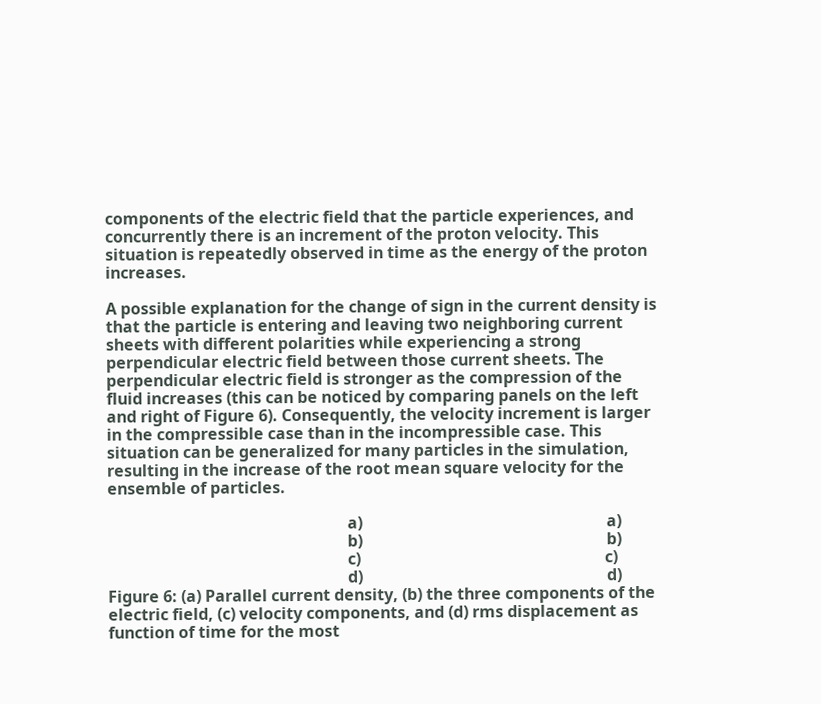components of the electric field that the particle experiences, and concurrently there is an increment of the proton velocity. This situation is repeatedly observed in time as the energy of the proton increases.

A possible explanation for the change of sign in the current density is that the particle is entering and leaving two neighboring current sheets with different polarities while experiencing a strong perpendicular electric field between those current sheets. The perpendicular electric field is stronger as the compression of the fluid increases (this can be noticed by comparing panels on the left and right of Figure 6). Consequently, the velocity increment is larger in the compressible case than in the incompressible case. This situation can be generalized for many particles in the simulation, resulting in the increase of the root mean square velocity for the ensemble of particles.

                                                            a)                                                             a)
                                                            b)                                                             b)
                                                            c)                                                             c)
                                                            d)                                                             d)
Figure 6: (a) Parallel current density, (b) the three components of the electric field, (c) velocity components, and (d) rms displacement as function of time for the most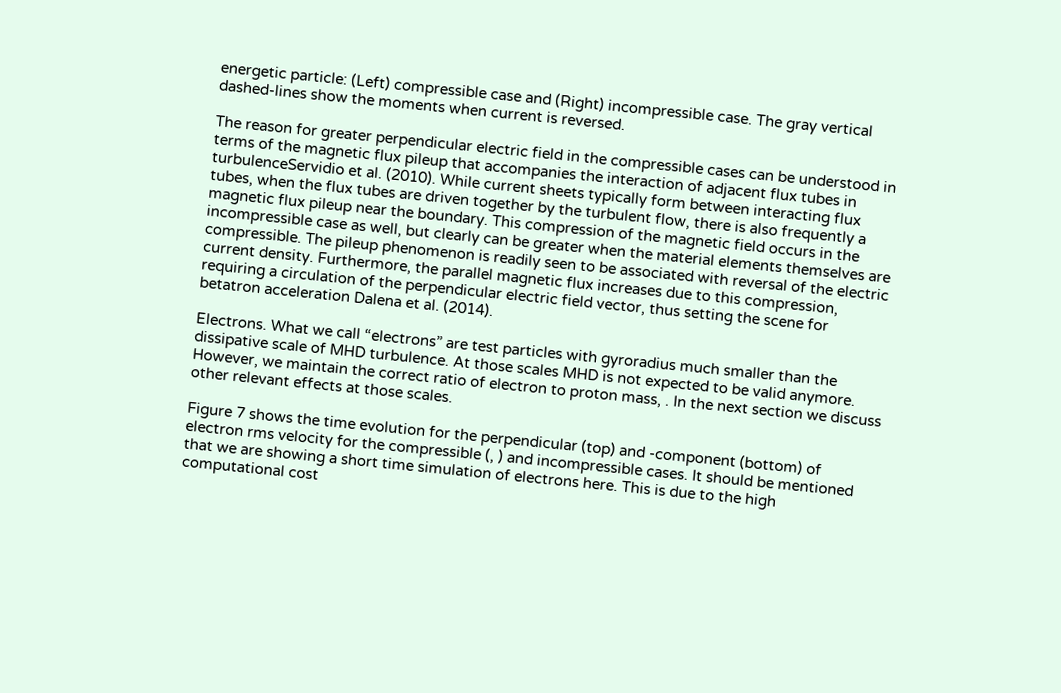energetic particle: (Left) compressible case and (Right) incompressible case. The gray vertical dashed-lines show the moments when current is reversed.

The reason for greater perpendicular electric field in the compressible cases can be understood in terms of the magnetic flux pileup that accompanies the interaction of adjacent flux tubes in turbulenceServidio et al. (2010). While current sheets typically form between interacting flux tubes, when the flux tubes are driven together by the turbulent flow, there is also frequently a magnetic flux pileup near the boundary. This compression of the magnetic field occurs in the incompressible case as well, but clearly can be greater when the material elements themselves are compressible. The pileup phenomenon is readily seen to be associated with reversal of the electric current density. Furthermore, the parallel magnetic flux increases due to this compression, requiring a circulation of the perpendicular electric field vector, thus setting the scene for betatron acceleration Dalena et al. (2014).

Electrons. What we call “electrons” are test particles with gyroradius much smaller than the dissipative scale of MHD turbulence. At those scales MHD is not expected to be valid anymore. However, we maintain the correct ratio of electron to proton mass, . In the next section we discuss other relevant effects at those scales.

Figure 7 shows the time evolution for the perpendicular (top) and -component (bottom) of electron rms velocity for the compressible (, ) and incompressible cases. It should be mentioned that we are showing a short time simulation of electrons here. This is due to the high computational cost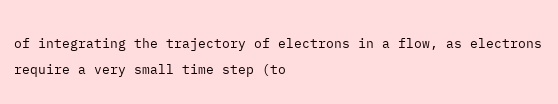of integrating the trajectory of electrons in a flow, as electrons require a very small time step (to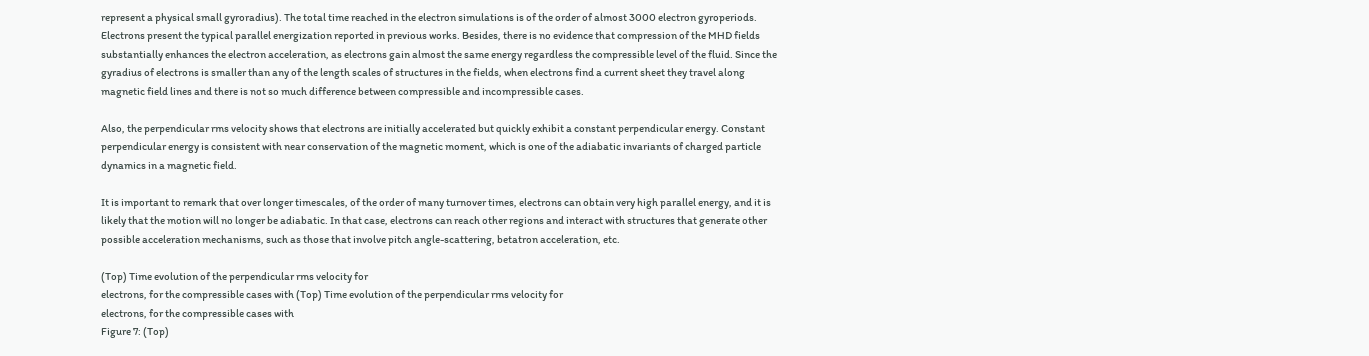represent a physical small gyroradius). The total time reached in the electron simulations is of the order of almost 3000 electron gyroperiods. Electrons present the typical parallel energization reported in previous works. Besides, there is no evidence that compression of the MHD fields substantially enhances the electron acceleration, as electrons gain almost the same energy regardless the compressible level of the fluid. Since the gyradius of electrons is smaller than any of the length scales of structures in the fields, when electrons find a current sheet they travel along magnetic field lines and there is not so much difference between compressible and incompressible cases.

Also, the perpendicular rms velocity shows that electrons are initially accelerated but quickly exhibit a constant perpendicular energy. Constant perpendicular energy is consistent with near conservation of the magnetic moment, which is one of the adiabatic invariants of charged particle dynamics in a magnetic field.

It is important to remark that over longer timescales, of the order of many turnover times, electrons can obtain very high parallel energy, and it is likely that the motion will no longer be adiabatic. In that case, electrons can reach other regions and interact with structures that generate other possible acceleration mechanisms, such as those that involve pitch angle-scattering, betatron acceleration, etc.

(Top) Time evolution of the perpendicular rms velocity for
electrons, for the compressible cases with (Top) Time evolution of the perpendicular rms velocity for
electrons, for the compressible cases with
Figure 7: (Top)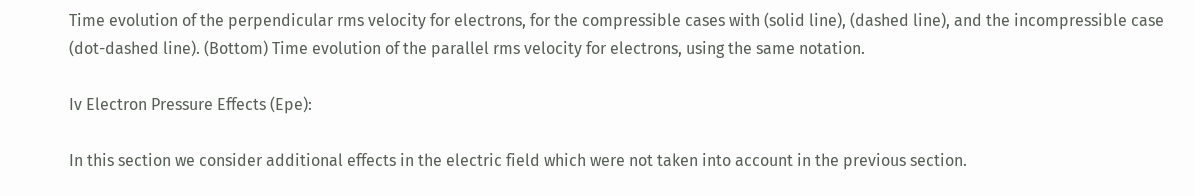Time evolution of the perpendicular rms velocity for electrons, for the compressible cases with (solid line), (dashed line), and the incompressible case (dot-dashed line). (Bottom) Time evolution of the parallel rms velocity for electrons, using the same notation.

Iv Electron Pressure Effects (Epe):

In this section we consider additional effects in the electric field which were not taken into account in the previous section.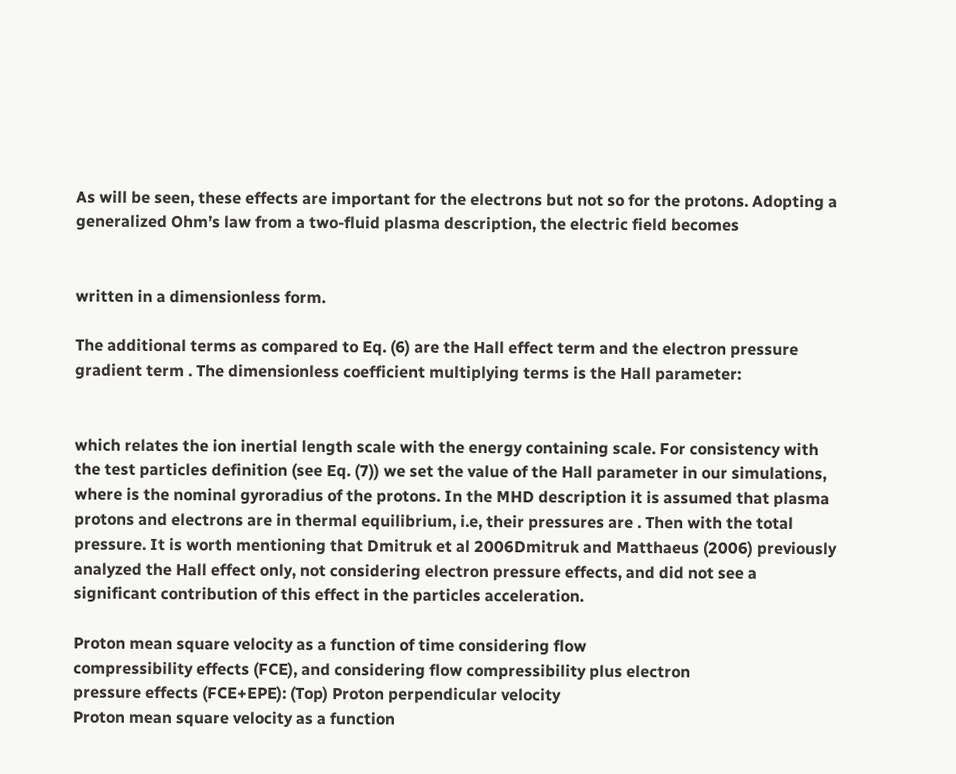As will be seen, these effects are important for the electrons but not so for the protons. Adopting a generalized Ohm’s law from a two-fluid plasma description, the electric field becomes


written in a dimensionless form.

The additional terms as compared to Eq. (6) are the Hall effect term and the electron pressure gradient term . The dimensionless coefficient multiplying terms is the Hall parameter:


which relates the ion inertial length scale with the energy containing scale. For consistency with the test particles definition (see Eq. (7)) we set the value of the Hall parameter in our simulations, where is the nominal gyroradius of the protons. In the MHD description it is assumed that plasma protons and electrons are in thermal equilibrium, i.e, their pressures are . Then with the total pressure. It is worth mentioning that Dmitruk et al 2006Dmitruk and Matthaeus (2006) previously analyzed the Hall effect only, not considering electron pressure effects, and did not see a significant contribution of this effect in the particles acceleration.

Proton mean square velocity as a function of time considering flow
compressibility effects (FCE), and considering flow compressibility plus electron
pressure effects (FCE+EPE): (Top) Proton perpendicular velocity
Proton mean square velocity as a function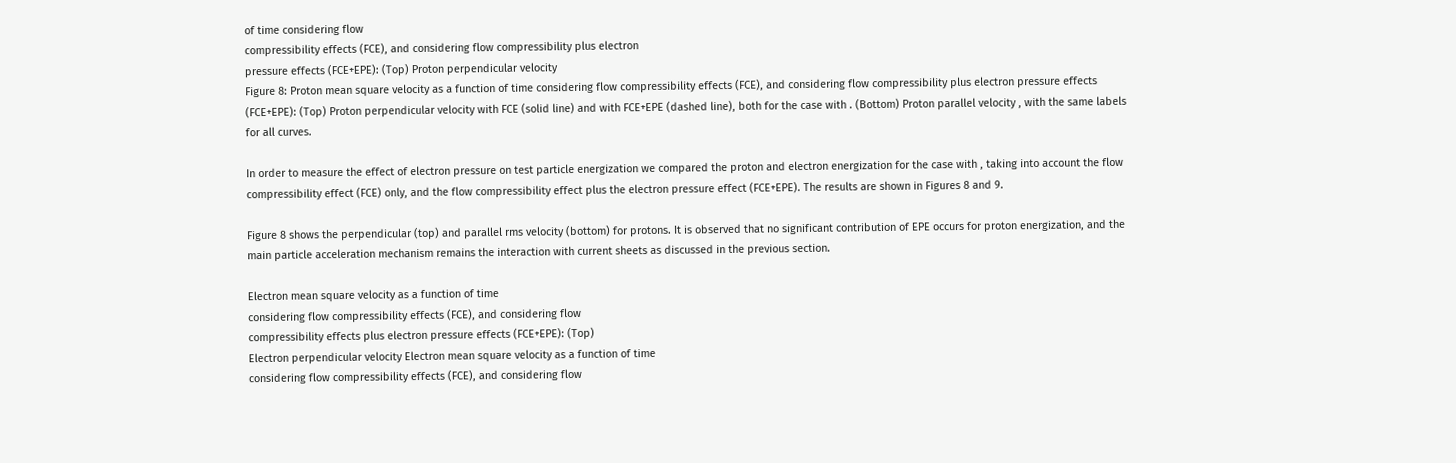of time considering flow
compressibility effects (FCE), and considering flow compressibility plus electron
pressure effects (FCE+EPE): (Top) Proton perpendicular velocity
Figure 8: Proton mean square velocity as a function of time considering flow compressibility effects (FCE), and considering flow compressibility plus electron pressure effects (FCE+EPE): (Top) Proton perpendicular velocity with FCE (solid line) and with FCE+EPE (dashed line), both for the case with . (Bottom) Proton parallel velocity , with the same labels for all curves.

In order to measure the effect of electron pressure on test particle energization we compared the proton and electron energization for the case with , taking into account the flow compressibility effect (FCE) only, and the flow compressibility effect plus the electron pressure effect (FCE+EPE). The results are shown in Figures 8 and 9.

Figure 8 shows the perpendicular (top) and parallel rms velocity (bottom) for protons. It is observed that no significant contribution of EPE occurs for proton energization, and the main particle acceleration mechanism remains the interaction with current sheets as discussed in the previous section.

Electron mean square velocity as a function of time
considering flow compressibility effects (FCE), and considering flow
compressibility effects plus electron pressure effects (FCE+EPE): (Top)
Electron perpendicular velocity Electron mean square velocity as a function of time
considering flow compressibility effects (FCE), and considering flow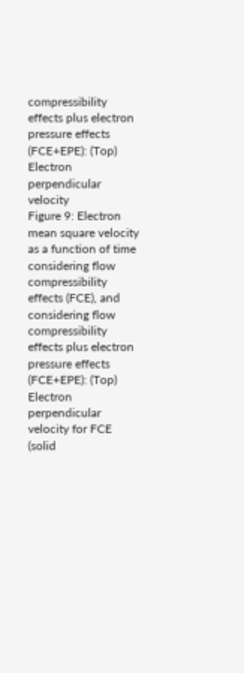compressibility effects plus electron pressure effects (FCE+EPE): (Top)
Electron perpendicular velocity
Figure 9: Electron mean square velocity as a function of time considering flow compressibility effects (FCE), and considering flow compressibility effects plus electron pressure effects (FCE+EPE): (Top) Electron perpendicular velocity for FCE (solid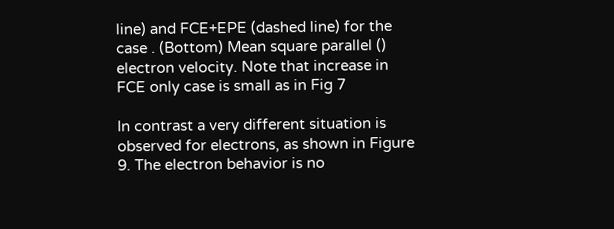line) and FCE+EPE (dashed line) for the case . (Bottom) Mean square parallel () electron velocity. Note that increase in FCE only case is small as in Fig 7

In contrast a very different situation is observed for electrons, as shown in Figure 9. The electron behavior is no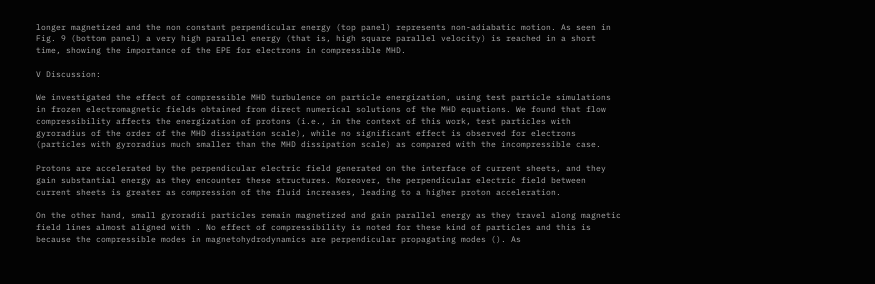longer magnetized and the non constant perpendicular energy (top panel) represents non-adiabatic motion. As seen in Fig. 9 (bottom panel) a very high parallel energy (that is, high square parallel velocity) is reached in a short time, showing the importance of the EPE for electrons in compressible MHD.

V Discussion:

We investigated the effect of compressible MHD turbulence on particle energization, using test particle simulations in frozen electromagnetic fields obtained from direct numerical solutions of the MHD equations. We found that flow compressibility affects the energization of protons (i.e., in the context of this work, test particles with gyroradius of the order of the MHD dissipation scale), while no significant effect is observed for electrons (particles with gyroradius much smaller than the MHD dissipation scale) as compared with the incompressible case.

Protons are accelerated by the perpendicular electric field generated on the interface of current sheets, and they gain substantial energy as they encounter these structures. Moreover, the perpendicular electric field between current sheets is greater as compression of the fluid increases, leading to a higher proton acceleration.

On the other hand, small gyroradii particles remain magnetized and gain parallel energy as they travel along magnetic field lines almost aligned with . No effect of compressibility is noted for these kind of particles and this is because the compressible modes in magnetohydrodynamics are perpendicular propagating modes (). As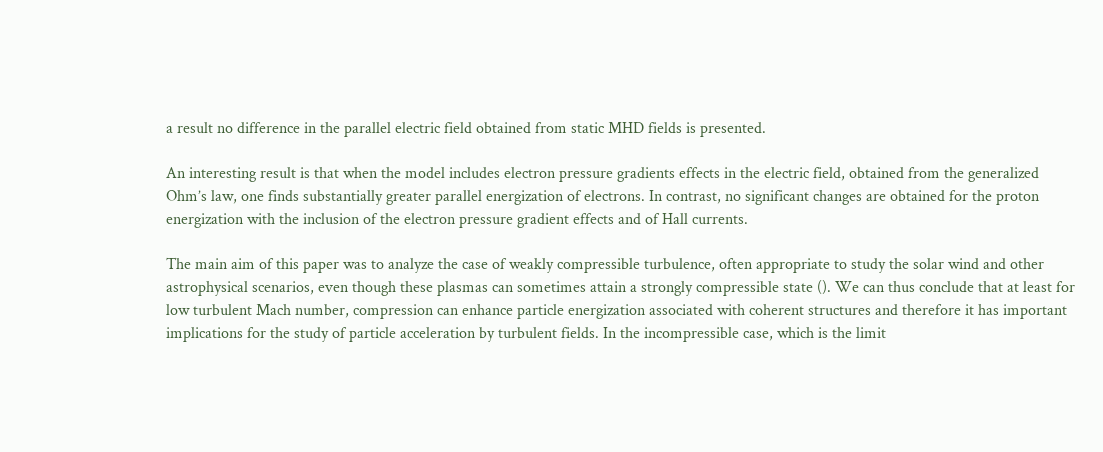a result no difference in the parallel electric field obtained from static MHD fields is presented.

An interesting result is that when the model includes electron pressure gradients effects in the electric field, obtained from the generalized Ohm’s law, one finds substantially greater parallel energization of electrons. In contrast, no significant changes are obtained for the proton energization with the inclusion of the electron pressure gradient effects and of Hall currents.

The main aim of this paper was to analyze the case of weakly compressible turbulence, often appropriate to study the solar wind and other astrophysical scenarios, even though these plasmas can sometimes attain a strongly compressible state (). We can thus conclude that at least for low turbulent Mach number, compression can enhance particle energization associated with coherent structures and therefore it has important implications for the study of particle acceleration by turbulent fields. In the incompressible case, which is the limit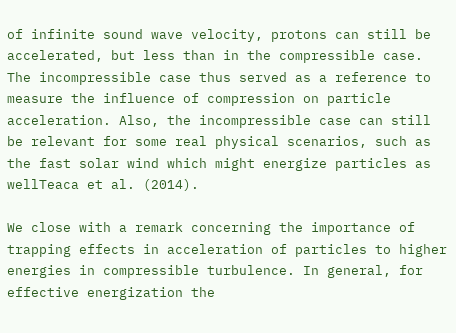of infinite sound wave velocity, protons can still be accelerated, but less than in the compressible case. The incompressible case thus served as a reference to measure the influence of compression on particle acceleration. Also, the incompressible case can still be relevant for some real physical scenarios, such as the fast solar wind which might energize particles as wellTeaca et al. (2014).

We close with a remark concerning the importance of trapping effects in acceleration of particles to higher energies in compressible turbulence. In general, for effective energization the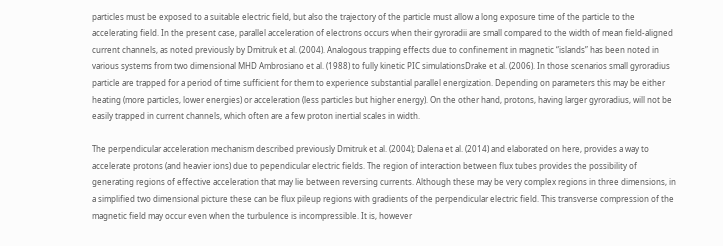particles must be exposed to a suitable electric field, but also the trajectory of the particle must allow a long exposure time of the particle to the accelerating field. In the present case, parallel acceleration of electrons occurs when their gyroradii are small compared to the width of mean field-aligned current channels, as noted previously by Dmitruk et al. (2004). Analogous trapping effects due to confinement in magnetic “islands” has been noted in various systems from two dimensional MHD Ambrosiano et al. (1988) to fully kinetic PIC simulationsDrake et al. (2006). In those scenarios small gyroradius particle are trapped for a period of time sufficient for them to experience substantial parallel energization. Depending on parameters this may be either heating (more particles, lower energies) or acceleration (less particles but higher energy). On the other hand, protons, having larger gyroradius, will not be easily trapped in current channels, which often are a few proton inertial scales in width.

The perpendicular acceleration mechanism described previously Dmitruk et al. (2004); Dalena et al. (2014) and elaborated on here, provides a way to accelerate protons (and heavier ions) due to pependicular electric fields. The region of interaction between flux tubes provides the possibility of generating regions of effective acceleration that may lie between reversing currents. Although these may be very complex regions in three dimensions, in a simplified two dimensional picture these can be flux pileup regions with gradients of the perpendicular electric field. This transverse compression of the magnetic field may occur even when the turbulence is incompressible. It is, however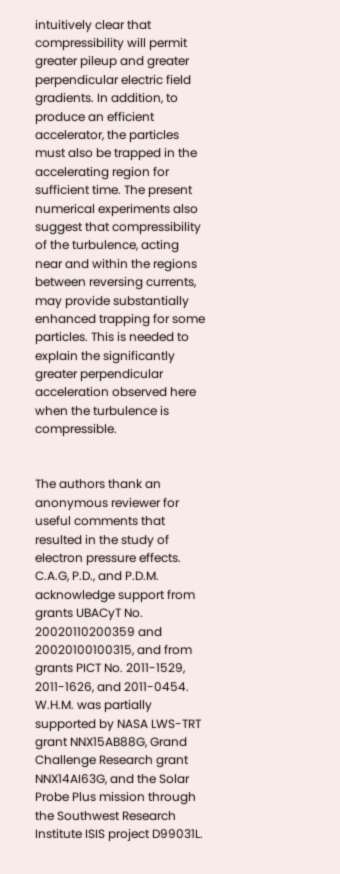intuitively clear that compressibility will permit greater pileup and greater perpendicular electric field gradients. In addition, to produce an efficient accelerator, the particles must also be trapped in the accelerating region for sufficient time. The present numerical experiments also suggest that compressibility of the turbulence, acting near and within the regions between reversing currents, may provide substantially enhanced trapping for some particles. This is needed to explain the significantly greater perpendicular acceleration observed here when the turbulence is compressible.


The authors thank an anonymous reviewer for useful comments that resulted in the study of electron pressure effects. C.A.G, P.D., and P.D.M. acknowledge support from grants UBACyT No. 20020110200359 and 20020100100315, and from grants PICT No. 2011-1529, 2011-1626, and 2011-0454. W.H.M. was partially supported by NASA LWS-TRT grant NNX15AB88G, Grand Challenge Research grant NNX14AI63G, and the Solar Probe Plus mission through the Southwest Research Institute ISIS project D99031L.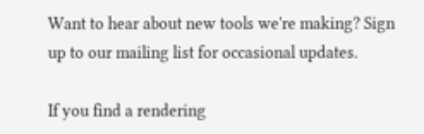Want to hear about new tools we're making? Sign up to our mailing list for occasional updates.

If you find a rendering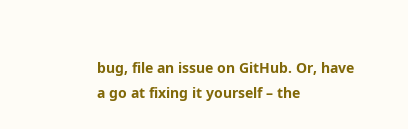bug, file an issue on GitHub. Or, have a go at fixing it yourself – the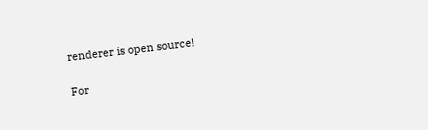renderer is open source!

For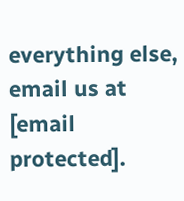everything else, email us at [email protected].